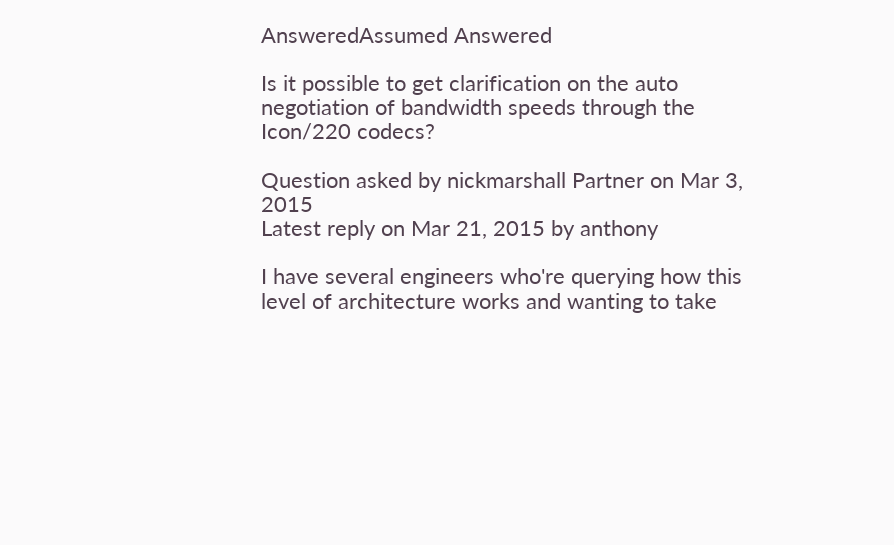AnsweredAssumed Answered

Is it possible to get clarification on the auto negotiation of bandwidth speeds through the Icon/220 codecs?

Question asked by nickmarshall Partner on Mar 3, 2015
Latest reply on Mar 21, 2015 by anthony

I have several engineers who're querying how this level of architecture works and wanting to take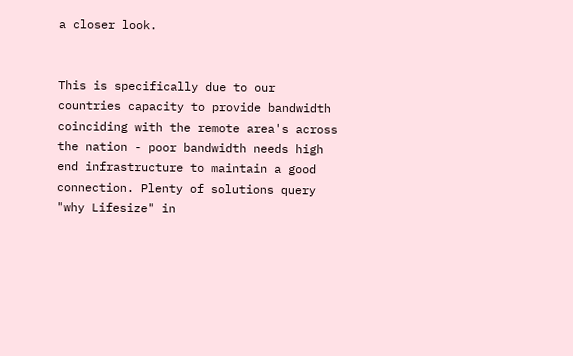a closer look.


This is specifically due to our countries capacity to provide bandwidth coinciding with the remote area's across the nation - poor bandwidth needs high end infrastructure to maintain a good connection. Plenty of solutions query "why Lifesize" in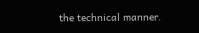the technical manner.